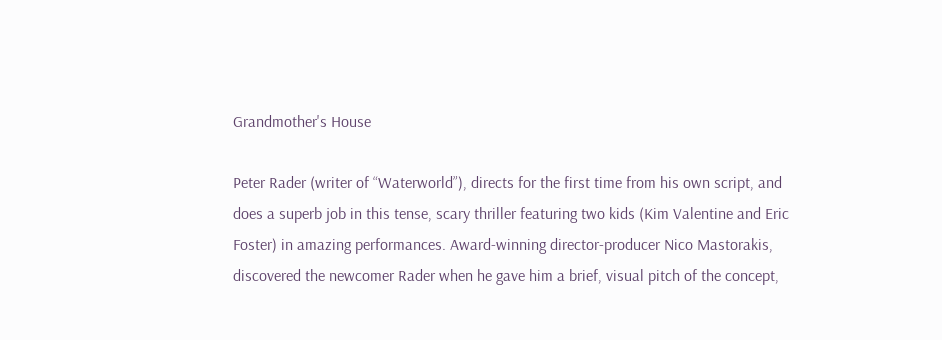Grandmother's House

Peter Rader (writer of “Waterworld”), directs for the first time from his own script, and does a superb job in this tense, scary thriller featuring two kids (Kim Valentine and Eric Foster) in amazing performances. Award-winning director-producer Nico Mastorakis, discovered the newcomer Rader when he gave him a brief, visual pitch of the concept,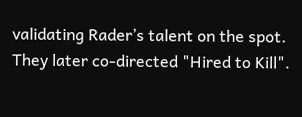validating Rader’s talent on the spot. They later co-directed "Hired to Kill".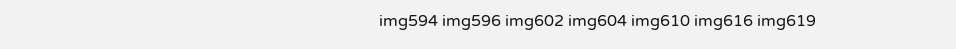img594 img596 img602 img604 img610 img616 img619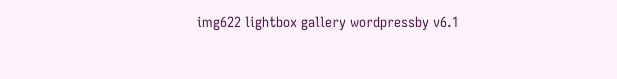img622 lightbox gallery wordpressby v6.1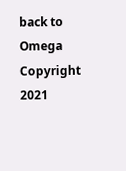back to Omega
Copyright 2021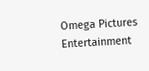Omega Pictures Entertainment